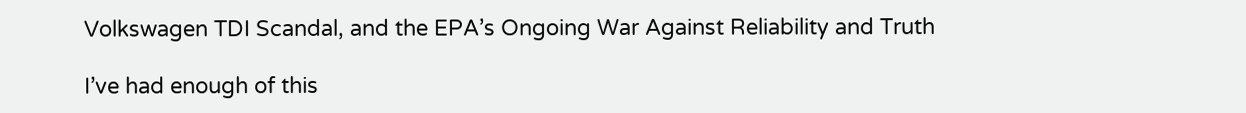Volkswagen TDI Scandal, and the EPA’s Ongoing War Against Reliability and Truth

I’ve had enough of this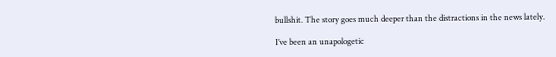bullshit. The story goes much deeper than the distractions in the news lately.

I’ve been an unapologetic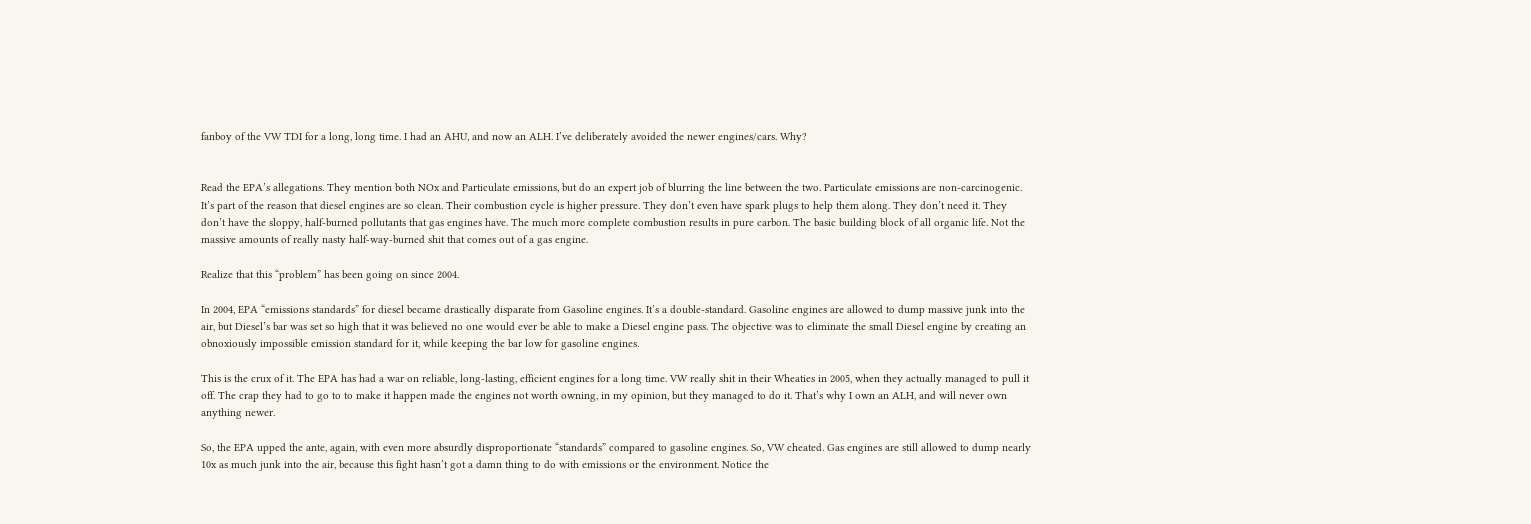fanboy of the VW TDI for a long, long time. I had an AHU, and now an ALH. I’ve deliberately avoided the newer engines/cars. Why?


Read the EPA’s allegations. They mention both NOx and Particulate emissions, but do an expert job of blurring the line between the two. Particulate emissions are non-carcinogenic. It’s part of the reason that diesel engines are so clean. Their combustion cycle is higher pressure. They don’t even have spark plugs to help them along. They don’t need it. They don’t have the sloppy, half-burned pollutants that gas engines have. The much more complete combustion results in pure carbon. The basic building block of all organic life. Not the massive amounts of really nasty half-way-burned shit that comes out of a gas engine.

Realize that this “problem” has been going on since 2004.

In 2004, EPA “emissions standards” for diesel became drastically disparate from Gasoline engines. It’s a double-standard. Gasoline engines are allowed to dump massive junk into the air, but Diesel’s bar was set so high that it was believed no one would ever be able to make a Diesel engine pass. The objective was to eliminate the small Diesel engine by creating an obnoxiously impossible emission standard for it, while keeping the bar low for gasoline engines.

This is the crux of it. The EPA has had a war on reliable, long-lasting, efficient engines for a long time. VW really shit in their Wheaties in 2005, when they actually managed to pull it off. The crap they had to go to to make it happen made the engines not worth owning, in my opinion, but they managed to do it. That’s why I own an ALH, and will never own anything newer.

So, the EPA upped the ante, again, with even more absurdly disproportionate “standards” compared to gasoline engines. So, VW cheated. Gas engines are still allowed to dump nearly 10x as much junk into the air, because this fight hasn’t got a damn thing to do with emissions or the environment. Notice the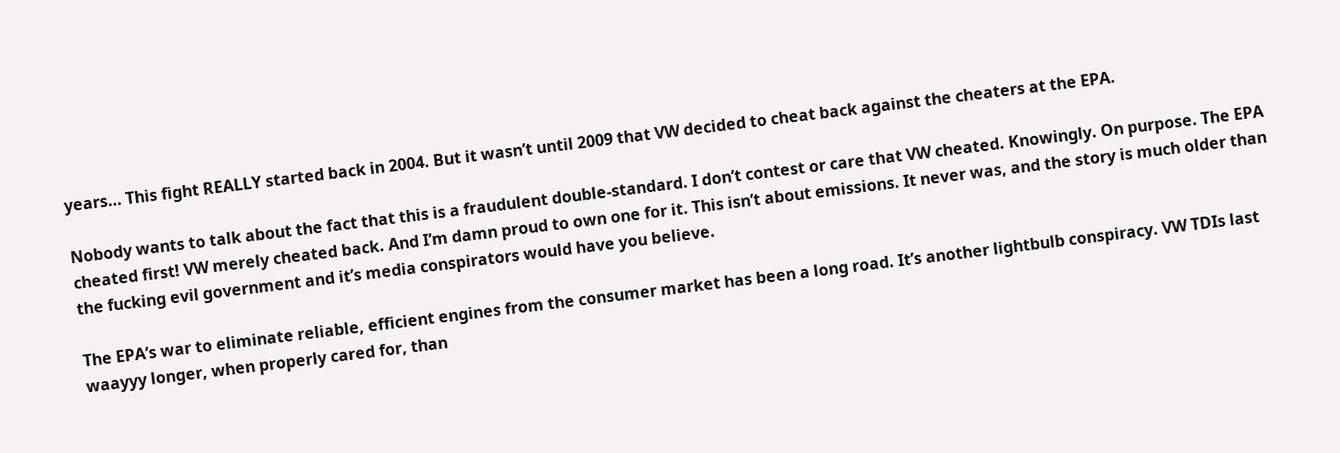years… This fight REALLY started back in 2004. But it wasn’t until 2009 that VW decided to cheat back against the cheaters at the EPA.

Nobody wants to talk about the fact that this is a fraudulent double-standard. I don’t contest or care that VW cheated. Knowingly. On purpose. The EPA cheated first! VW merely cheated back. And I’m damn proud to own one for it. This isn’t about emissions. It never was, and the story is much older than the fucking evil government and it’s media conspirators would have you believe.

The EPA’s war to eliminate reliable, efficient engines from the consumer market has been a long road. It’s another lightbulb conspiracy. VW TDIs last waayyy longer, when properly cared for, than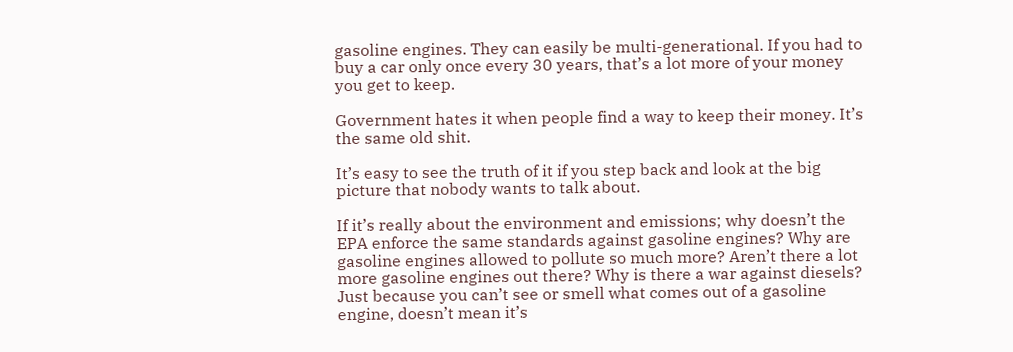gasoline engines. They can easily be multi-generational. If you had to buy a car only once every 30 years, that’s a lot more of your money you get to keep.

Government hates it when people find a way to keep their money. It’s the same old shit.

It’s easy to see the truth of it if you step back and look at the big picture that nobody wants to talk about.

If it’s really about the environment and emissions; why doesn’t the EPA enforce the same standards against gasoline engines? Why are gasoline engines allowed to pollute so much more? Aren’t there a lot more gasoline engines out there? Why is there a war against diesels? Just because you can’t see or smell what comes out of a gasoline engine, doesn’t mean it’s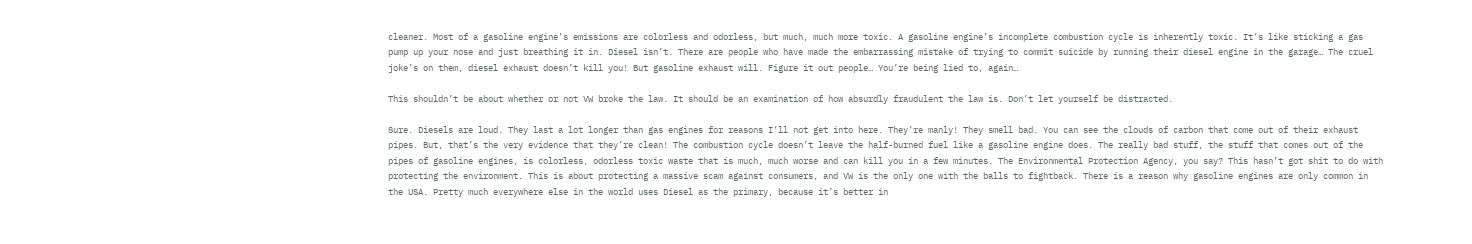cleaner. Most of a gasoline engine’s emissions are colorless and odorless, but much, much more toxic. A gasoline engine’s incomplete combustion cycle is inherently toxic. It’s like sticking a gas pump up your nose and just breathing it in. Diesel isn’t. There are people who have made the embarrassing mistake of trying to commit suicide by running their diesel engine in the garage… The cruel joke’s on them, diesel exhaust doesn’t kill you! But gasoline exhaust will. Figure it out people… You’re being lied to, again…

This shouldn’t be about whether or not VW broke the law. It should be an examination of how absurdly fraudulent the law is. Don’t let yourself be distracted.

Sure. Diesels are loud. They last a lot longer than gas engines for reasons I’ll not get into here. They’re manly! They smell bad. You can see the clouds of carbon that come out of their exhaust pipes. But, that’s the very evidence that they’re clean! The combustion cycle doesn’t leave the half-burned fuel like a gasoline engine does. The really bad stuff, the stuff that comes out of the pipes of gasoline engines, is colorless, odorless toxic waste that is much, much worse and can kill you in a few minutes. The Environmental Protection Agency, you say? This hasn’t got shit to do with protecting the environment. This is about protecting a massive scam against consumers, and VW is the only one with the balls to fightback. There is a reason why gasoline engines are only common in the USA. Pretty much everywhere else in the world uses Diesel as the primary, because it’s better in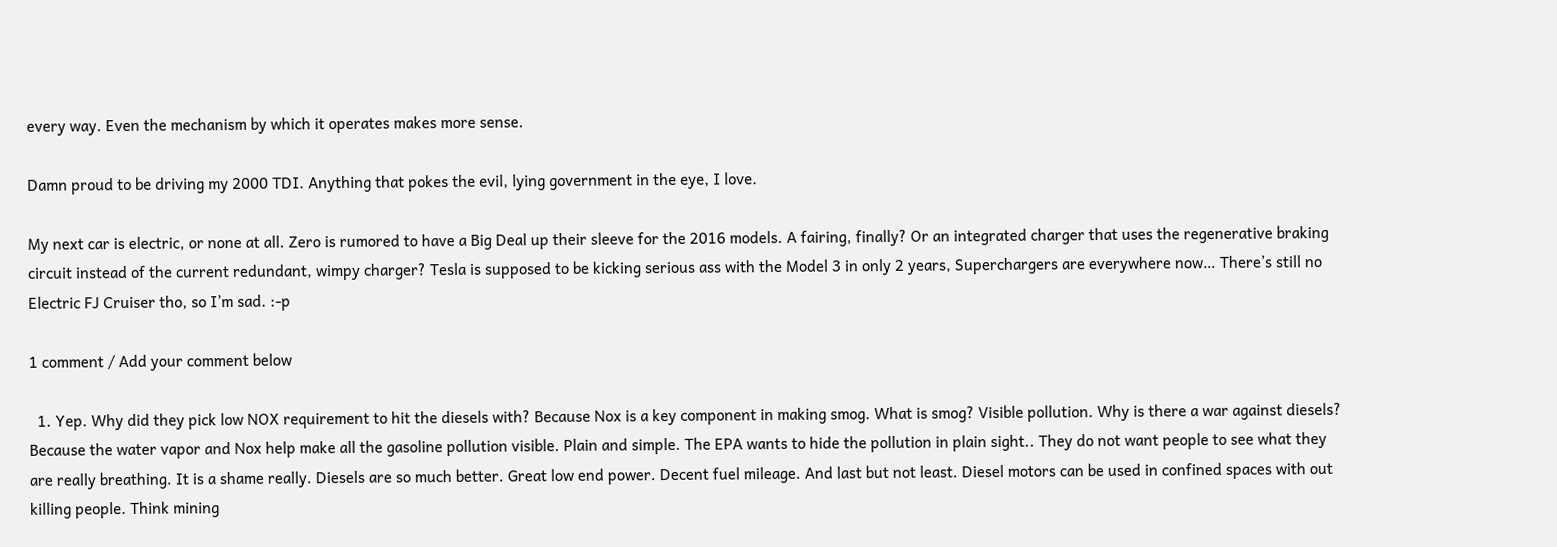every way. Even the mechanism by which it operates makes more sense.

Damn proud to be driving my 2000 TDI. Anything that pokes the evil, lying government in the eye, I love.

My next car is electric, or none at all. Zero is rumored to have a Big Deal up their sleeve for the 2016 models. A fairing, finally? Or an integrated charger that uses the regenerative braking circuit instead of the current redundant, wimpy charger? Tesla is supposed to be kicking serious ass with the Model 3 in only 2 years, Superchargers are everywhere now… There’s still no Electric FJ Cruiser tho, so I’m sad. :-p

1 comment / Add your comment below

  1. Yep. Why did they pick low NOX requirement to hit the diesels with? Because Nox is a key component in making smog. What is smog? Visible pollution. Why is there a war against diesels? Because the water vapor and Nox help make all the gasoline pollution visible. Plain and simple. The EPA wants to hide the pollution in plain sight.. They do not want people to see what they are really breathing. It is a shame really. Diesels are so much better. Great low end power. Decent fuel mileage. And last but not least. Diesel motors can be used in confined spaces with out killing people. Think mining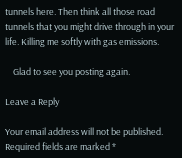tunnels here. Then think all those road tunnels that you might drive through in your life. Killing me softly with gas emissions.

    Glad to see you posting again.

Leave a Reply

Your email address will not be published. Required fields are marked *